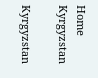Home Kyrgyzstan

Kyrgyzstan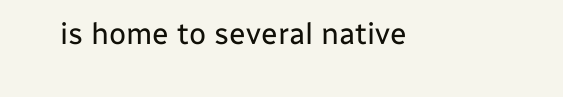is home to several native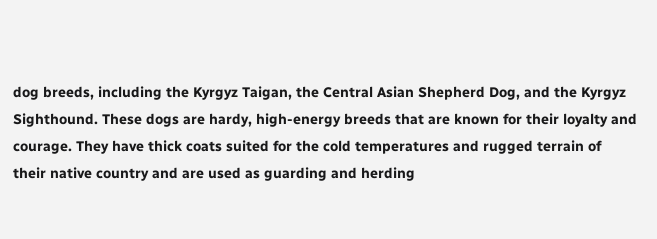dog breeds, including the Kyrgyz Taigan, the Central Asian Shepherd Dog, and the Kyrgyz Sighthound. These dogs are hardy, high-energy breeds that are known for their loyalty and courage. They have thick coats suited for the cold temperatures and rugged terrain of their native country and are used as guarding and herding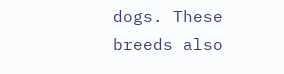dogs. These breeds also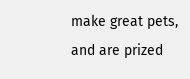make great pets, and are prized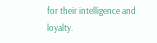for their intelligence and loyalty.